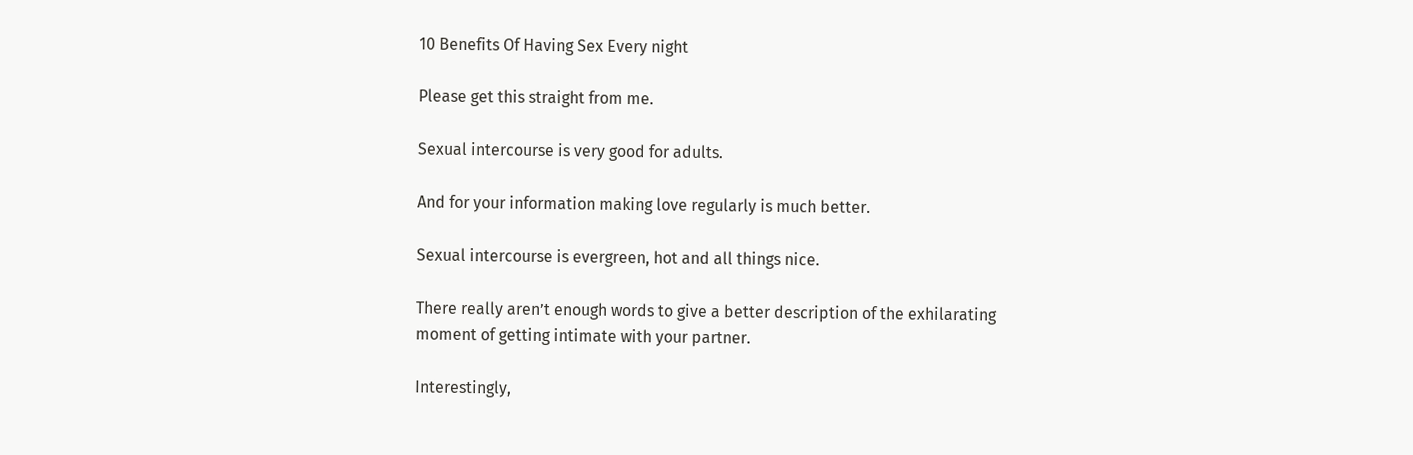10 Benefits Of Having Sex Every night

Please get this straight from me.

Sexual intercourse is very good for adults.

And for your information making love regularly is much better.

Sexual intercourse is evergreen, hot and all things nice.

There really aren’t enough words to give a better description of the exhilarating moment of getting intimate with your partner.

Interestingly,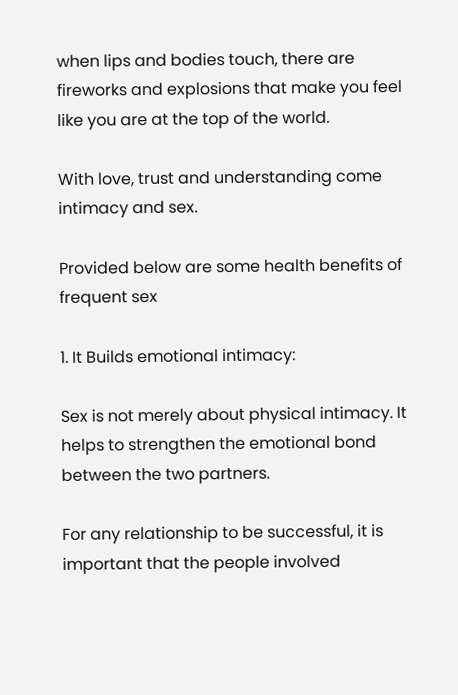when lips and bodies touch, there are fireworks and explosions that make you feel like you are at the top of the world.

With love, trust and understanding come intimacy and sex.

Provided below are some health benefits of frequent sex

1. It Builds emotional intimacy:

Sex is not merely about physical intimacy. It helps to strengthen the emotional bond between the two partners.

For any relationship to be successful, it is important that the people involved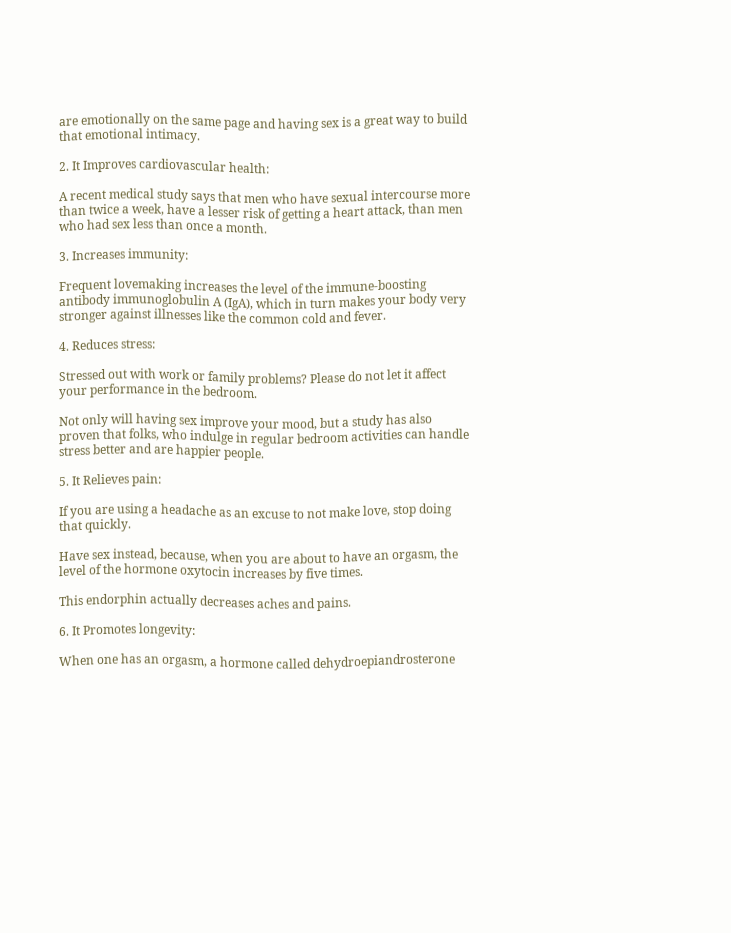are emotionally on the same page and having sex is a great way to build that emotional intimacy.

2. It Improves cardiovascular health:

A recent medical study says that men who have sexual intercourse more than twice a week, have a lesser risk of getting a heart attack, than men who had sex less than once a month.

3. Increases immunity:

Frequent lovemaking increases the level of the immune-boosting antibody immunoglobulin A (IgA), which in turn makes your body very stronger against illnesses like the common cold and fever.

4. Reduces stress:

Stressed out with work or family problems? Please do not let it affect your performance in the bedroom.

Not only will having sex improve your mood, but a study has also proven that folks, who indulge in regular bedroom activities can handle stress better and are happier people.

5. It Relieves pain:

If you are using a headache as an excuse to not make love, stop doing that quickly.

Have sex instead, because, when you are about to have an orgasm, the level of the hormone oxytocin increases by five times.

This endorphin actually decreases aches and pains.

6. It Promotes longevity:

When one has an orgasm, a hormone called dehydroepiandrosterone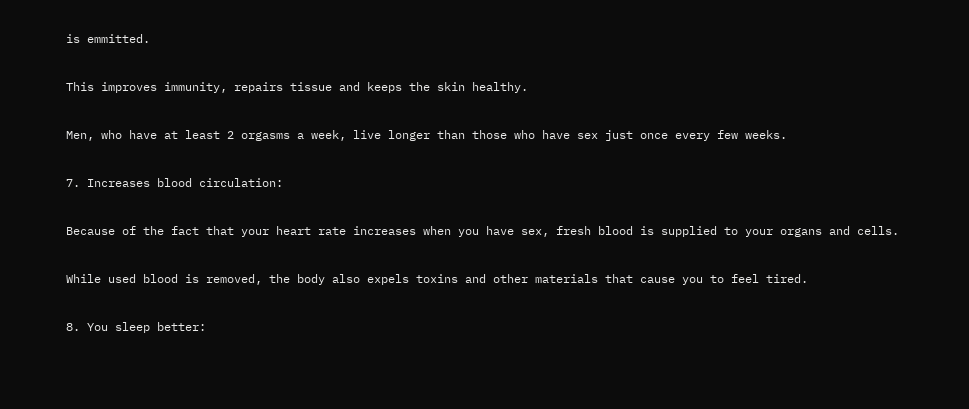is emmitted.

This improves immunity, repairs tissue and keeps the skin healthy.

Men, who have at least 2 orgasms a week, live longer than those who have sex just once every few weeks.

7. Increases blood circulation:

Because of the fact that your heart rate increases when you have sex, fresh blood is supplied to your organs and cells.

While used blood is removed, the body also expels toxins and other materials that cause you to feel tired.

8. You sleep better: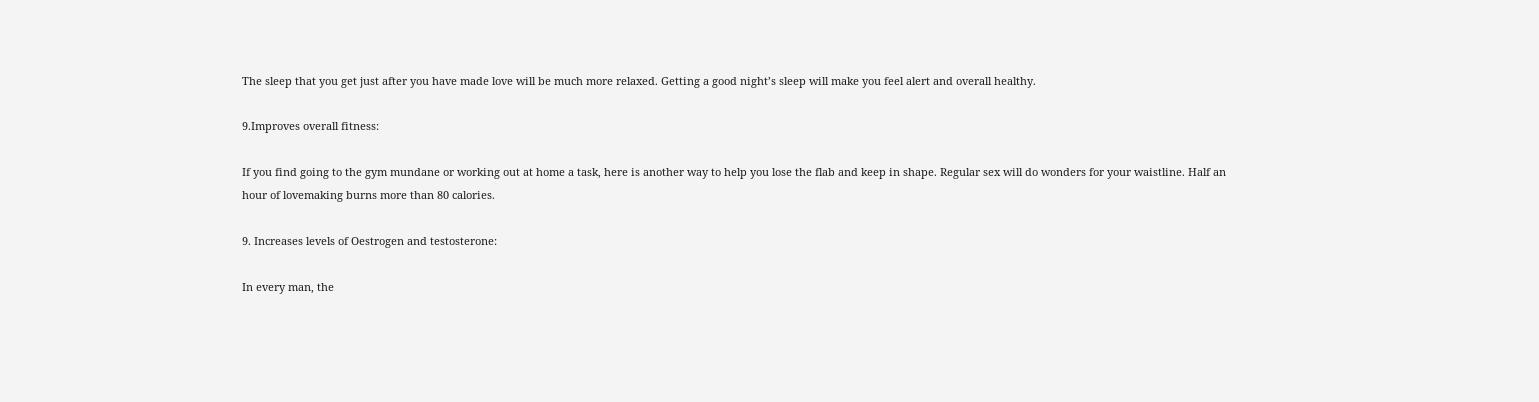The sleep that you get just after you have made love will be much more relaxed. Getting a good night’s sleep will make you feel alert and overall healthy.

9.Improves overall fitness:

If you find going to the gym mundane or working out at home a task, here is another way to help you lose the flab and keep in shape. Regular sex will do wonders for your waistline. Half an hour of lovemaking burns more than 80 calories.

9. Increases levels of Oestrogen and testosterone:

In every man, the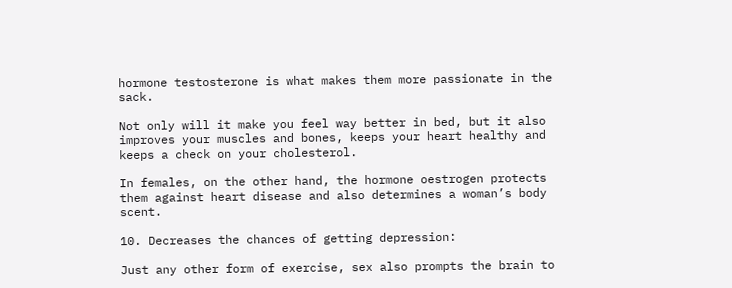hormone testosterone is what makes them more passionate in the sack.

Not only will it make you feel way better in bed, but it also improves your muscles and bones, keeps your heart healthy and keeps a check on your cholesterol.

In females, on the other hand, the hormone oestrogen protects them against heart disease and also determines a woman’s body scent.

10. Decreases the chances of getting depression:

Just any other form of exercise, sex also prompts the brain to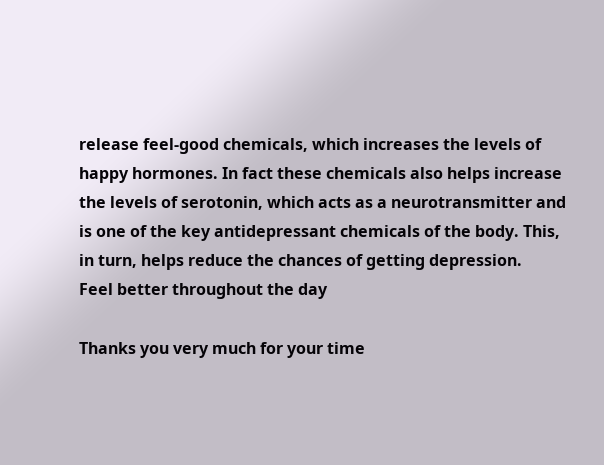release feel-good chemicals, which increases the levels of happy hormones. In fact these chemicals also helps increase the levels of serotonin, which acts as a neurotransmitter and is one of the key antidepressant chemicals of the body. This, in turn, helps reduce the chances of getting depression.
Feel better throughout the day

Thanks you very much for your time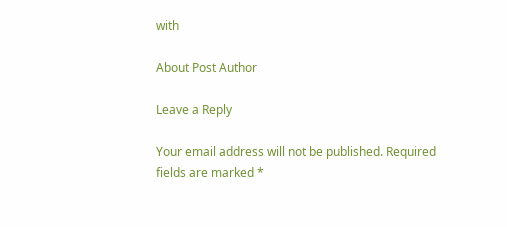with

About Post Author

Leave a Reply

Your email address will not be published. Required fields are marked *